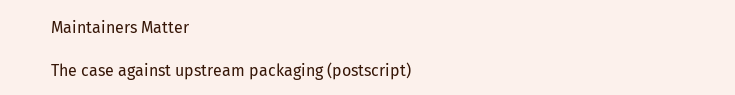Maintainers Matter

The case against upstream packaging (postscript)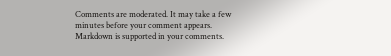Comments are moderated. It may take a few minutes before your comment appears.
Markdown is supported in your comments.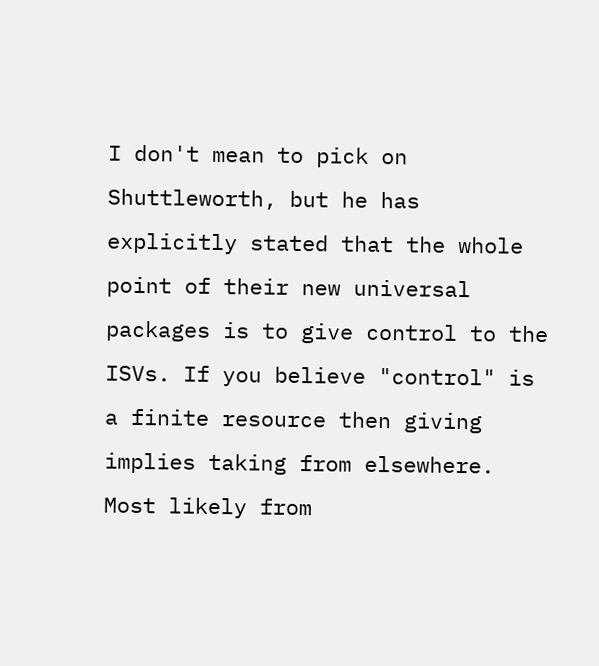I don't mean to pick on Shuttleworth, but he has explicitly stated that the whole point of their new universal packages is to give control to the ISVs. If you believe "control" is a finite resource then giving implies taking from elsewhere. Most likely from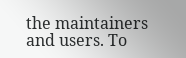the maintainers and users. To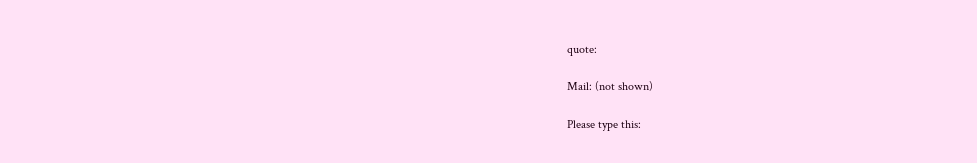quote:

Mail: (not shown)

Please type this: